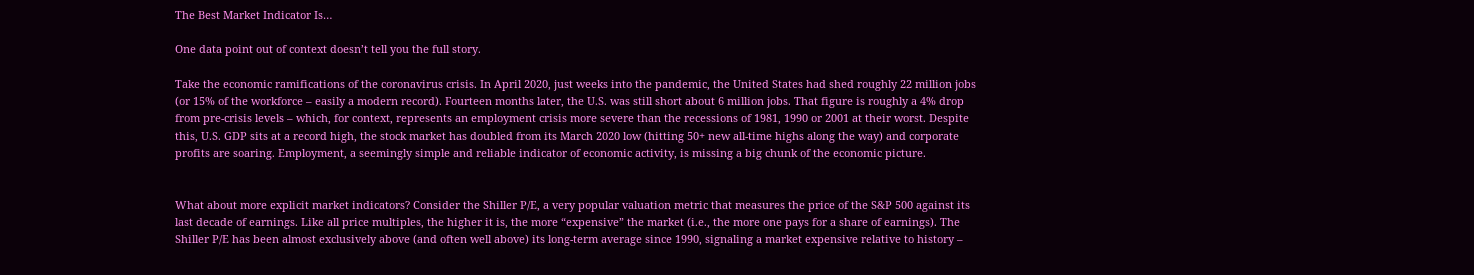The Best Market Indicator Is…

One data point out of context doesn’t tell you the full story.

Take the economic ramifications of the coronavirus crisis. In April 2020, just weeks into the pandemic, the United States had shed roughly 22 million jobs (or 15% of the workforce – easily a modern record). Fourteen months later, the U.S. was still short about 6 million jobs. That figure is roughly a 4% drop from pre-crisis levels – which, for context, represents an employment crisis more severe than the recessions of 1981, 1990 or 2001 at their worst. Despite this, U.S. GDP sits at a record high, the stock market has doubled from its March 2020 low (hitting 50+ new all-time highs along the way) and corporate profits are soaring. Employment, a seemingly simple and reliable indicator of economic activity, is missing a big chunk of the economic picture.


What about more explicit market indicators? Consider the Shiller P/E, a very popular valuation metric that measures the price of the S&P 500 against its last decade of earnings. Like all price multiples, the higher it is, the more “expensive” the market (i.e., the more one pays for a share of earnings). The Shiller P/E has been almost exclusively above (and often well above) its long-term average since 1990, signaling a market expensive relative to history –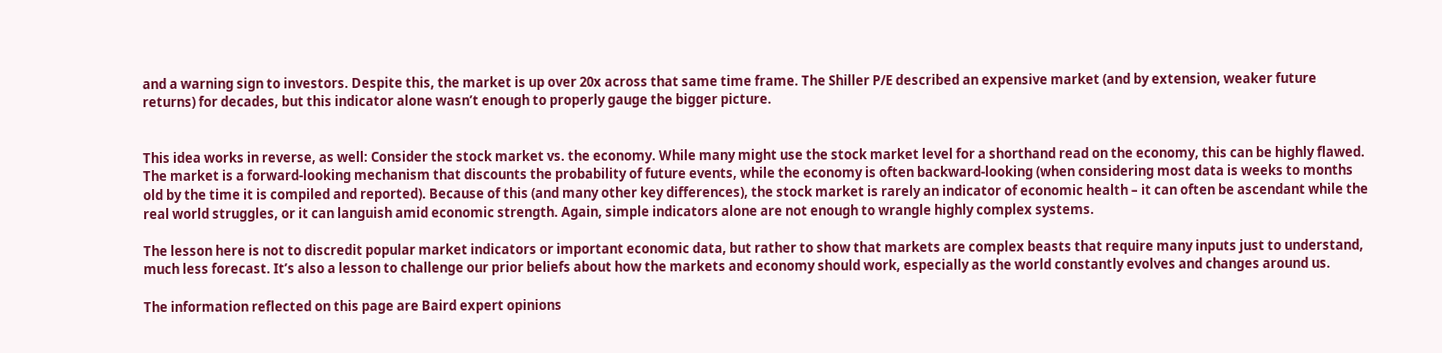and a warning sign to investors. Despite this, the market is up over 20x across that same time frame. The Shiller P/E described an expensive market (and by extension, weaker future returns) for decades, but this indicator alone wasn’t enough to properly gauge the bigger picture.


This idea works in reverse, as well: Consider the stock market vs. the economy. While many might use the stock market level for a shorthand read on the economy, this can be highly flawed. The market is a forward-looking mechanism that discounts the probability of future events, while the economy is often backward-looking (when considering most data is weeks to months old by the time it is compiled and reported). Because of this (and many other key differences), the stock market is rarely an indicator of economic health – it can often be ascendant while the real world struggles, or it can languish amid economic strength. Again, simple indicators alone are not enough to wrangle highly complex systems.

The lesson here is not to discredit popular market indicators or important economic data, but rather to show that markets are complex beasts that require many inputs just to understand, much less forecast. It’s also a lesson to challenge our prior beliefs about how the markets and economy should work, especially as the world constantly evolves and changes around us.

The information reflected on this page are Baird expert opinions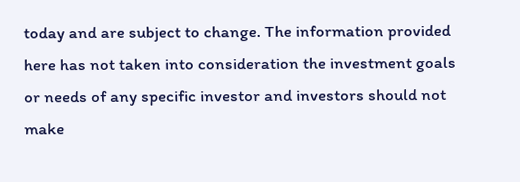today and are subject to change. The information provided here has not taken into consideration the investment goals or needs of any specific investor and investors should not make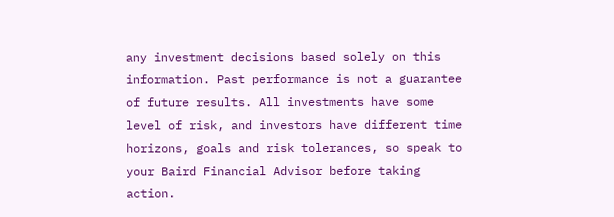any investment decisions based solely on this information. Past performance is not a guarantee of future results. All investments have some level of risk, and investors have different time horizons, goals and risk tolerances, so speak to your Baird Financial Advisor before taking action.